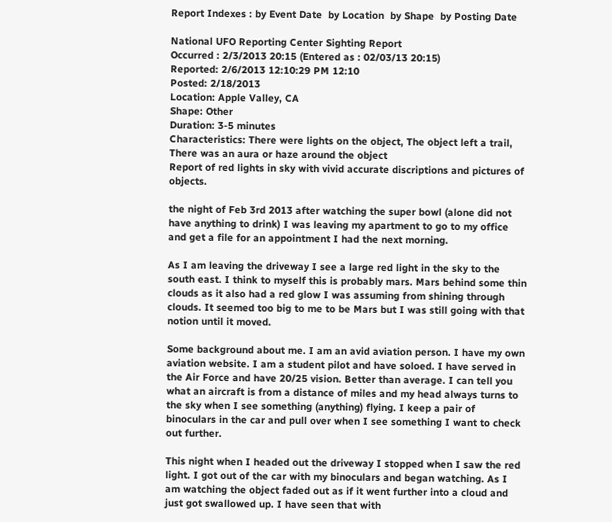Report Indexes : by Event Date  by Location  by Shape  by Posting Date

National UFO Reporting Center Sighting Report
Occurred : 2/3/2013 20:15 (Entered as : 02/03/13 20:15)
Reported: 2/6/2013 12:10:29 PM 12:10
Posted: 2/18/2013
Location: Apple Valley, CA
Shape: Other
Duration: 3-5 minutes
Characteristics: There were lights on the object, The object left a trail, There was an aura or haze around the object
Report of red lights in sky with vivid accurate discriptions and pictures of objects.

the night of Feb 3rd 2013 after watching the super bowl (alone did not have anything to drink) I was leaving my apartment to go to my office and get a file for an appointment I had the next morning.

As I am leaving the driveway I see a large red light in the sky to the south east. I think to myself this is probably mars. Mars behind some thin clouds as it also had a red glow I was assuming from shining through clouds. It seemed too big to me to be Mars but I was still going with that notion until it moved.

Some background about me. I am an avid aviation person. I have my own aviation website. I am a student pilot and have soloed. I have served in the Air Force and have 20/25 vision. Better than average. I can tell you what an aircraft is from a distance of miles and my head always turns to the sky when I see something (anything) flying. I keep a pair of binoculars in the car and pull over when I see something I want to check out further.

This night when I headed out the driveway I stopped when I saw the red light. I got out of the car with my binoculars and began watching. As I am watching the object faded out as if it went further into a cloud and just got swallowed up. I have seen that with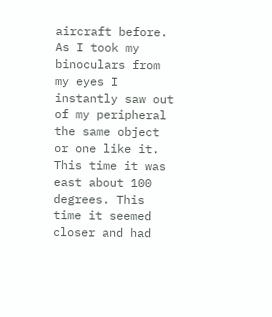aircraft before. As I took my binoculars from my eyes I instantly saw out of my peripheral the same object or one like it. This time it was east about 100 degrees. This time it seemed closer and had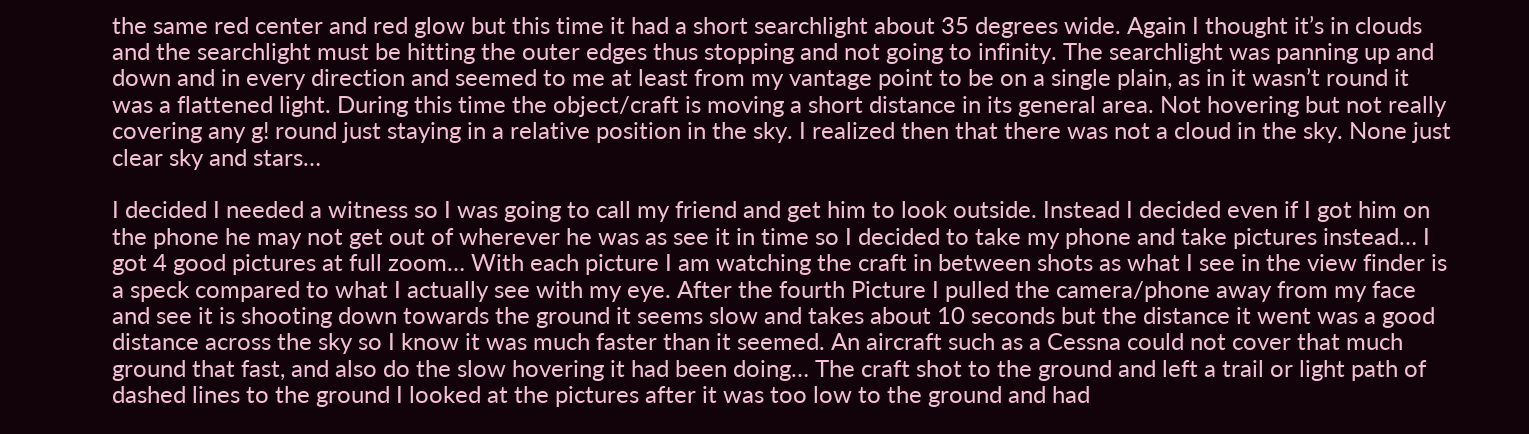the same red center and red glow but this time it had a short searchlight about 35 degrees wide. Again I thought it’s in clouds and the searchlight must be hitting the outer edges thus stopping and not going to infinity. The searchlight was panning up and down and in every direction and seemed to me at least from my vantage point to be on a single plain, as in it wasn’t round it was a flattened light. During this time the object/craft is moving a short distance in its general area. Not hovering but not really covering any g! round just staying in a relative position in the sky. I realized then that there was not a cloud in the sky. None just clear sky and stars…

I decided I needed a witness so I was going to call my friend and get him to look outside. Instead I decided even if I got him on the phone he may not get out of wherever he was as see it in time so I decided to take my phone and take pictures instead… I got 4 good pictures at full zoom… With each picture I am watching the craft in between shots as what I see in the view finder is a speck compared to what I actually see with my eye. After the fourth Picture I pulled the camera/phone away from my face and see it is shooting down towards the ground it seems slow and takes about 10 seconds but the distance it went was a good distance across the sky so I know it was much faster than it seemed. An aircraft such as a Cessna could not cover that much ground that fast, and also do the slow hovering it had been doing… The craft shot to the ground and left a trail or light path of dashed lines to the ground I looked at the pictures after it was too low to the ground and had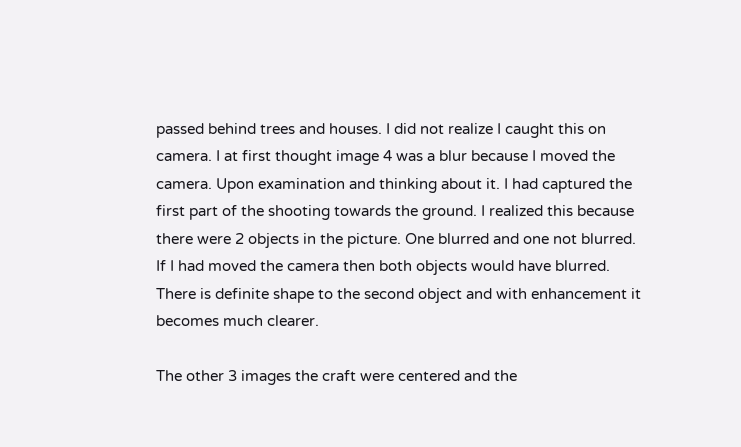passed behind trees and houses. I did not realize I caught this on camera. I at first thought image 4 was a blur because I moved the camera. Upon examination and thinking about it. I had captured the first part of the shooting towards the ground. I realized this because there were 2 objects in the picture. One blurred and one not blurred. If I had moved the camera then both objects would have blurred. There is definite shape to the second object and with enhancement it becomes much clearer.

The other 3 images the craft were centered and the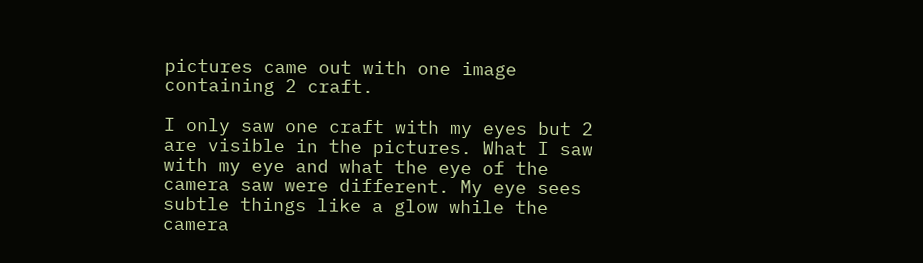pictures came out with one image containing 2 craft.

I only saw one craft with my eyes but 2 are visible in the pictures. What I saw with my eye and what the eye of the camera saw were different. My eye sees subtle things like a glow while the camera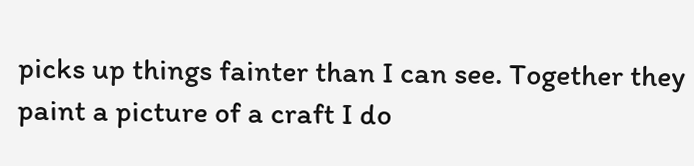picks up things fainter than I can see. Together they paint a picture of a craft I do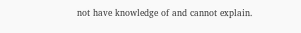not have knowledge of and cannot explain.